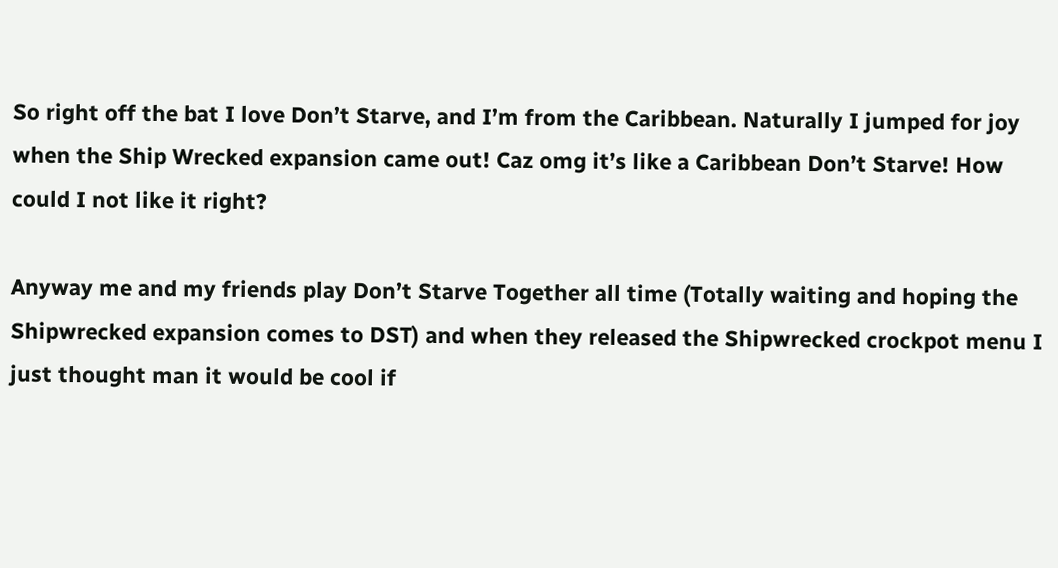So right off the bat I love Don’t Starve, and I’m from the Caribbean. Naturally I jumped for joy when the Ship Wrecked expansion came out! Caz omg it’s like a Caribbean Don’t Starve! How could I not like it right?

Anyway me and my friends play Don’t Starve Together all time (Totally waiting and hoping the Shipwrecked expansion comes to DST) and when they released the Shipwrecked crockpot menu I just thought man it would be cool if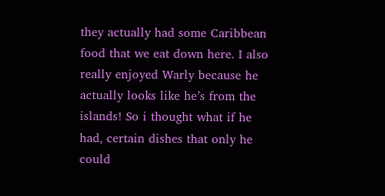they actually had some Caribbean food that we eat down here. I also really enjoyed Warly because he actually looks like he’s from the islands! So i thought what if he had, certain dishes that only he could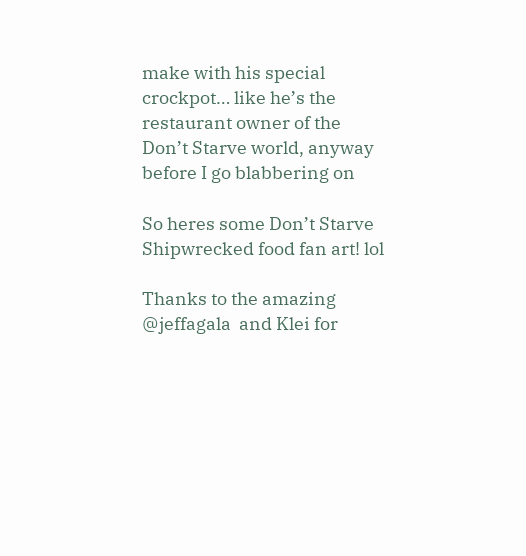make with his special crockpot… like he’s the restaurant owner of the Don’t Starve world, anyway before I go blabbering on

So heres some Don’t Starve Shipwrecked food fan art! lol

Thanks to the amazing @jeffagala  and Klei for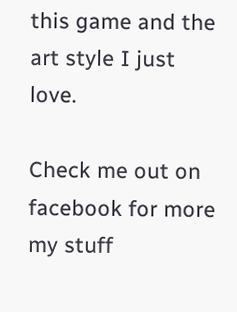this game and the art style I just love.

Check me out on facebook for more my stuff